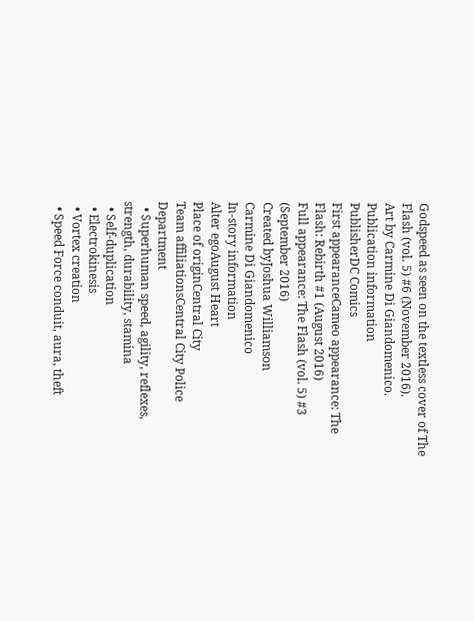Godspeed as seen on the textless cover of The Flash (vol. 5) #6 (November 2016).
Art by Carmine Di Giandomenico.
Publication information
PublisherDC Comics
First appearanceCameo appearance: The Flash: Rebirth #1 (August 2016)
Full appearance: The Flash (vol. 5) #3 (September 2016)
Created byJoshua Williamson
Carmine Di Giandomenico
In-story information
Alter egoAugust Heart
Place of originCentral City
Team affiliationsCentral City Police Department
  • Superhuman speed, agility, reflexes, strength, durability, stamina
  • Self-duplication
  • Electrokinesis
  • Vortex creation
  • Speed Force conduit, aura, theft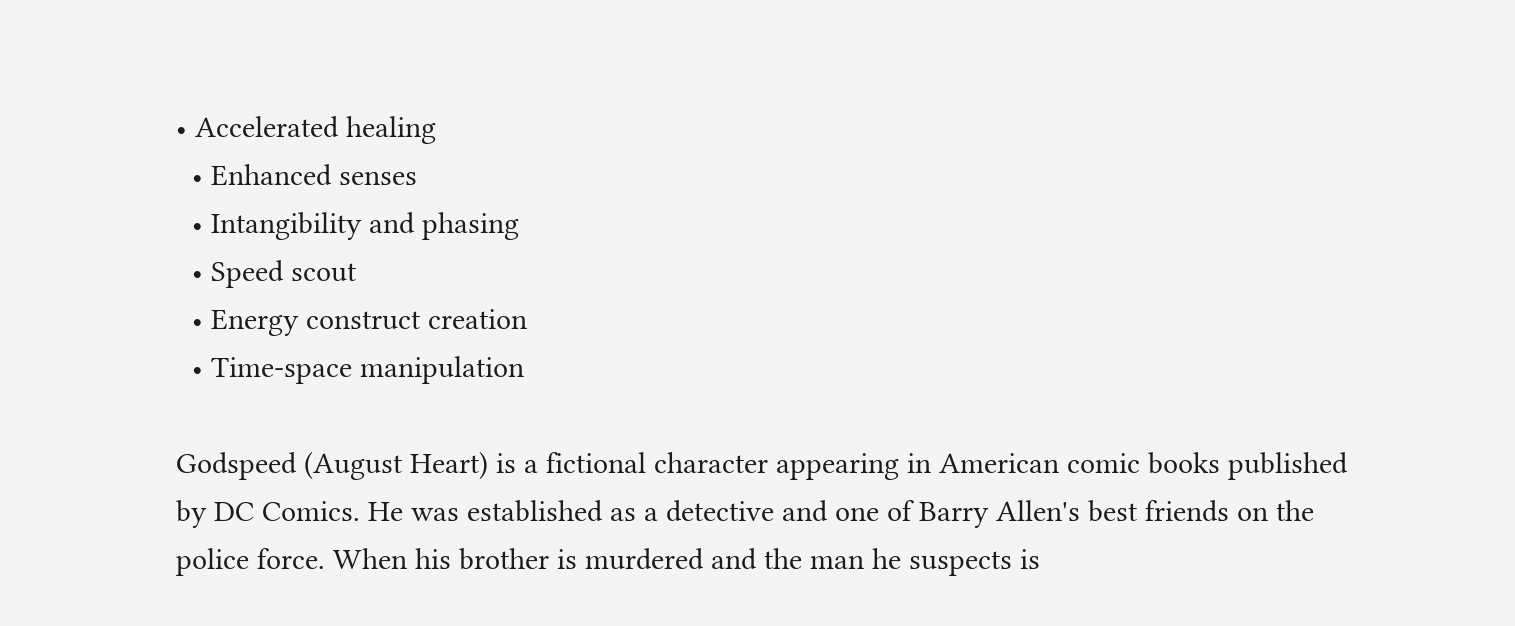• Accelerated healing
  • Enhanced senses
  • Intangibility and phasing
  • Speed scout
  • Energy construct creation
  • Time-space manipulation

Godspeed (August Heart) is a fictional character appearing in American comic books published by DC Comics. He was established as a detective and one of Barry Allen's best friends on the police force. When his brother is murdered and the man he suspects is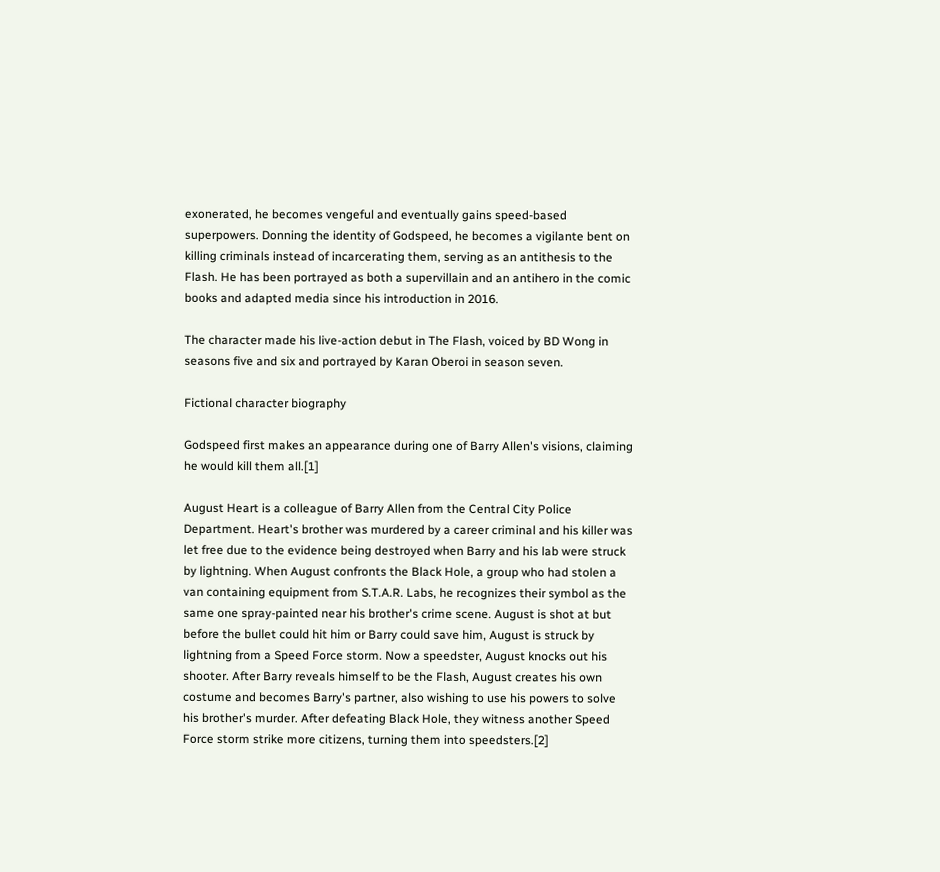exonerated, he becomes vengeful and eventually gains speed-based superpowers. Donning the identity of Godspeed, he becomes a vigilante bent on killing criminals instead of incarcerating them, serving as an antithesis to the Flash. He has been portrayed as both a supervillain and an antihero in the comic books and adapted media since his introduction in 2016.

The character made his live-action debut in The Flash, voiced by BD Wong in seasons five and six and portrayed by Karan Oberoi in season seven.

Fictional character biography

Godspeed first makes an appearance during one of Barry Allen's visions, claiming he would kill them all.[1]

August Heart is a colleague of Barry Allen from the Central City Police Department. Heart's brother was murdered by a career criminal and his killer was let free due to the evidence being destroyed when Barry and his lab were struck by lightning. When August confronts the Black Hole, a group who had stolen a van containing equipment from S.T.A.R. Labs, he recognizes their symbol as the same one spray-painted near his brother's crime scene. August is shot at but before the bullet could hit him or Barry could save him, August is struck by lightning from a Speed Force storm. Now a speedster, August knocks out his shooter. After Barry reveals himself to be the Flash, August creates his own costume and becomes Barry's partner, also wishing to use his powers to solve his brother's murder. After defeating Black Hole, they witness another Speed Force storm strike more citizens, turning them into speedsters.[2]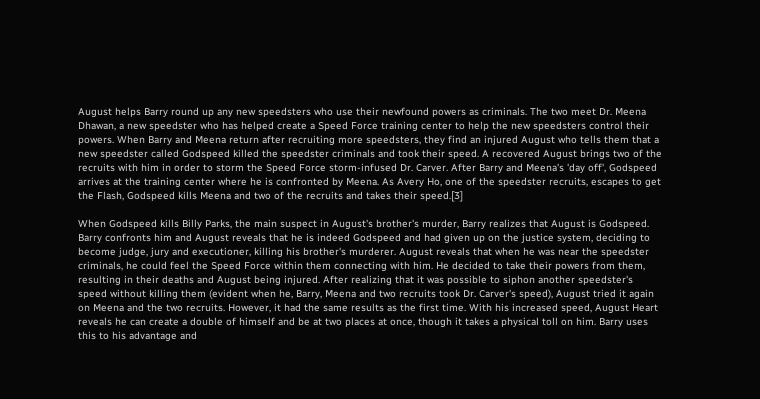August helps Barry round up any new speedsters who use their newfound powers as criminals. The two meet Dr. Meena Dhawan, a new speedster who has helped create a Speed Force training center to help the new speedsters control their powers. When Barry and Meena return after recruiting more speedsters, they find an injured August who tells them that a new speedster called Godspeed killed the speedster criminals and took their speed. A recovered August brings two of the recruits with him in order to storm the Speed Force storm-infused Dr. Carver. After Barry and Meena's 'day off', Godspeed arrives at the training center where he is confronted by Meena. As Avery Ho, one of the speedster recruits, escapes to get the Flash, Godspeed kills Meena and two of the recruits and takes their speed.[3]

When Godspeed kills Billy Parks, the main suspect in August's brother's murder, Barry realizes that August is Godspeed. Barry confronts him and August reveals that he is indeed Godspeed and had given up on the justice system, deciding to become judge, jury and executioner, killing his brother's murderer. August reveals that when he was near the speedster criminals, he could feel the Speed Force within them connecting with him. He decided to take their powers from them, resulting in their deaths and August being injured. After realizing that it was possible to siphon another speedster's speed without killing them (evident when he, Barry, Meena and two recruits took Dr. Carver's speed), August tried it again on Meena and the two recruits. However, it had the same results as the first time. With his increased speed, August Heart reveals he can create a double of himself and be at two places at once, though it takes a physical toll on him. Barry uses this to his advantage and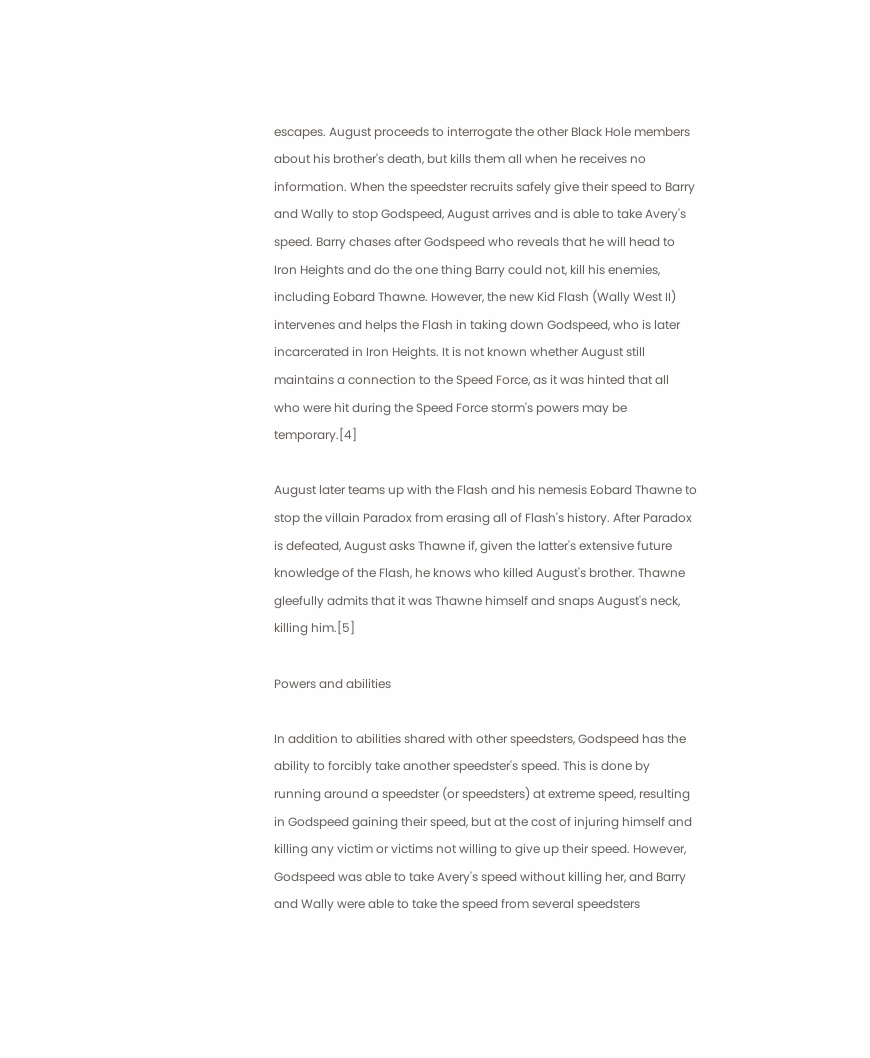escapes. August proceeds to interrogate the other Black Hole members about his brother's death, but kills them all when he receives no information. When the speedster recruits safely give their speed to Barry and Wally to stop Godspeed, August arrives and is able to take Avery's speed. Barry chases after Godspeed who reveals that he will head to Iron Heights and do the one thing Barry could not, kill his enemies, including Eobard Thawne. However, the new Kid Flash (Wally West II) intervenes and helps the Flash in taking down Godspeed, who is later incarcerated in Iron Heights. It is not known whether August still maintains a connection to the Speed Force, as it was hinted that all who were hit during the Speed Force storm's powers may be temporary.[4]

August later teams up with the Flash and his nemesis Eobard Thawne to stop the villain Paradox from erasing all of Flash's history. After Paradox is defeated, August asks Thawne if, given the latter's extensive future knowledge of the Flash, he knows who killed August's brother. Thawne gleefully admits that it was Thawne himself and snaps August's neck, killing him.[5]

Powers and abilities

In addition to abilities shared with other speedsters, Godspeed has the ability to forcibly take another speedster's speed. This is done by running around a speedster (or speedsters) at extreme speed, resulting in Godspeed gaining their speed, but at the cost of injuring himself and killing any victim or victims not willing to give up their speed. However, Godspeed was able to take Avery's speed without killing her, and Barry and Wally were able to take the speed from several speedsters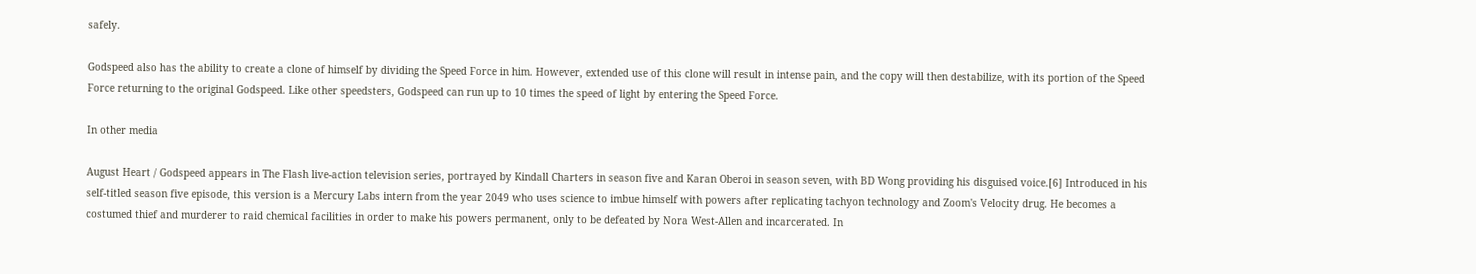safely.

Godspeed also has the ability to create a clone of himself by dividing the Speed Force in him. However, extended use of this clone will result in intense pain, and the copy will then destabilize, with its portion of the Speed Force returning to the original Godspeed. Like other speedsters, Godspeed can run up to 10 times the speed of light by entering the Speed Force.

In other media

August Heart / Godspeed appears in The Flash live-action television series, portrayed by Kindall Charters in season five and Karan Oberoi in season seven, with BD Wong providing his disguised voice.[6] Introduced in his self-titled season five episode, this version is a Mercury Labs intern from the year 2049 who uses science to imbue himself with powers after replicating tachyon technology and Zoom's Velocity drug. He becomes a costumed thief and murderer to raid chemical facilities in order to make his powers permanent, only to be defeated by Nora West-Allen and incarcerated. In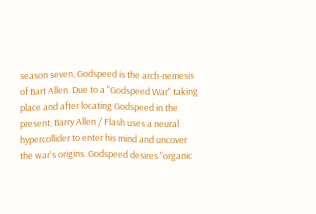season seven, Godspeed is the arch-nemesis of Bart Allen. Due to a "Godspeed War" taking place and after locating Godspeed in the present, Barry Allen / Flash uses a neural hypercollider to enter his mind and uncover the war's origins. Godspeed desires "organic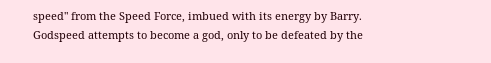speed" from the Speed Force, imbued with its energy by Barry. Godspeed attempts to become a god, only to be defeated by the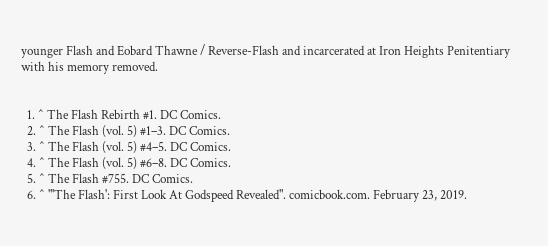younger Flash and Eobard Thawne / Reverse-Flash and incarcerated at Iron Heights Penitentiary with his memory removed.


  1. ^ The Flash Rebirth #1. DC Comics.
  2. ^ The Flash (vol. 5) #1–3. DC Comics.
  3. ^ The Flash (vol. 5) #4–5. DC Comics.
  4. ^ The Flash (vol. 5) #6–8. DC Comics.
  5. ^ The Flash #755. DC Comics.
  6. ^ "'The Flash': First Look At Godspeed Revealed". comicbook.com. February 23, 2019.